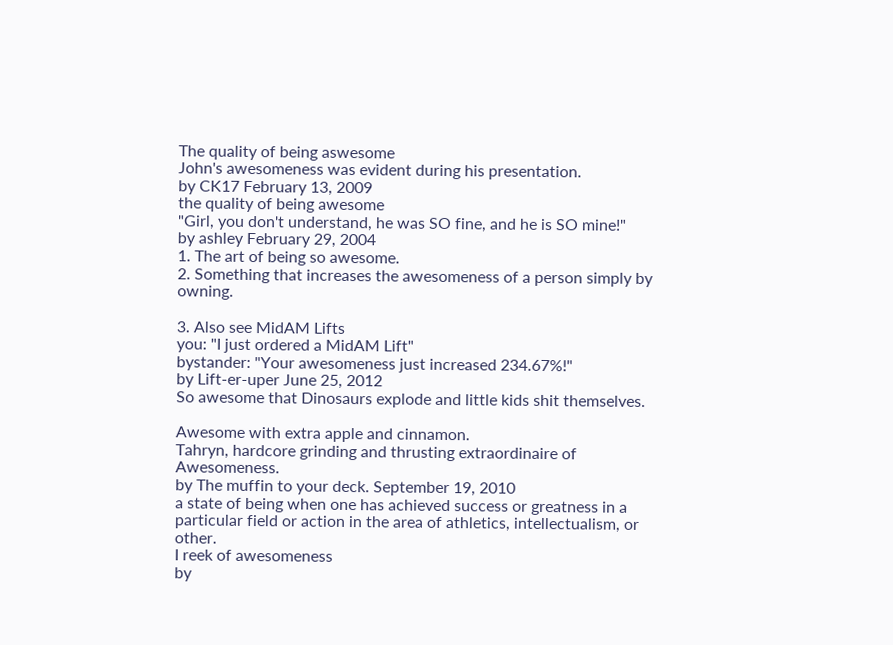The quality of being aswesome
John's awesomeness was evident during his presentation.
by CK17 February 13, 2009
the quality of being awesome
"Girl, you don't understand, he was SO fine, and he is SO mine!"
by ashley February 29, 2004
1. The art of being so awesome.
2. Something that increases the awesomeness of a person simply by owning.

3. Also see MidAM Lifts
you: "I just ordered a MidAM Lift"
bystander: "Your awesomeness just increased 234.67%!"
by Lift-er-uper June 25, 2012
So awesome that Dinosaurs explode and little kids shit themselves.

Awesome with extra apple and cinnamon.
Tahryn, hardcore grinding and thrusting extraordinaire of Awesomeness.
by The muffin to your deck. September 19, 2010
a state of being when one has achieved success or greatness in a particular field or action in the area of athletics, intellectualism, or other.
I reek of awesomeness
by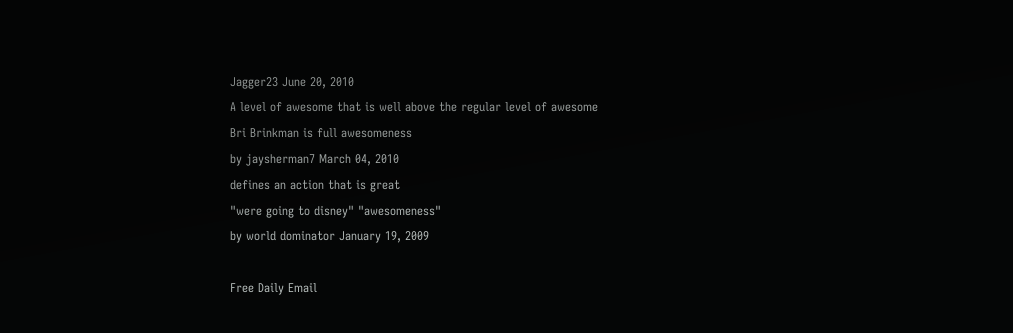Jagger23 June 20, 2010
A level of awesome that is well above the regular level of awesome
Bri Brinkman is full awesomeness
by jaysherman7 March 04, 2010
defines an action that is great
"were going to disney" "awesomeness"
by world dominator January 19, 2009

Free Daily Email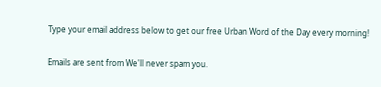Type your email address below to get our free Urban Word of the Day every morning!

Emails are sent from We'll never spam you.